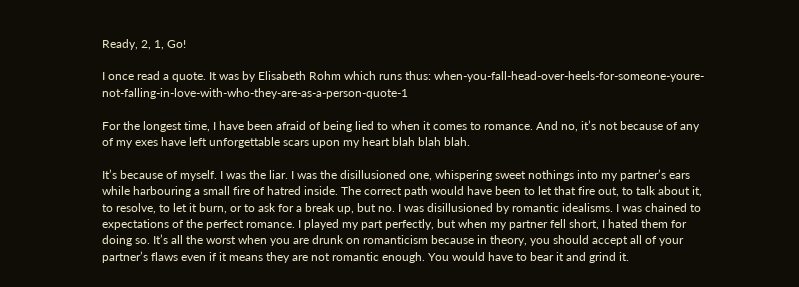Ready, 2, 1, Go!

I once read a quote. It was by Elisabeth Rohm which runs thus: when-you-fall-head-over-heels-for-someone-youre-not-falling-in-love-with-who-they-are-as-a-person-quote-1

For the longest time, I have been afraid of being lied to when it comes to romance. And no, it’s not because of any of my exes have left unforgettable scars upon my heart blah blah blah.

It’s because of myself. I was the liar. I was the disillusioned one, whispering sweet nothings into my partner’s ears while harbouring a small fire of hatred inside. The correct path would have been to let that fire out, to talk about it, to resolve, to let it burn, or to ask for a break up, but no. I was disillusioned by romantic idealisms. I was chained to expectations of the perfect romance. I played my part perfectly, but when my partner fell short, I hated them for doing so. It’s all the worst when you are drunk on romanticism because in theory, you should accept all of your partner’s flaws even if it means they are not romantic enough. You would have to bear it and grind it.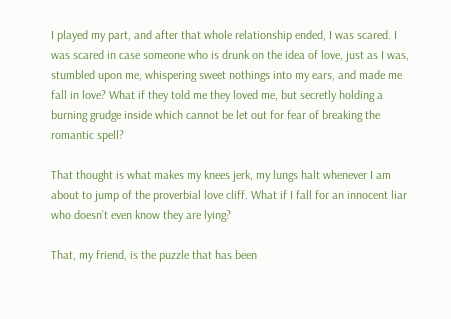I played my part, and after that whole relationship ended, I was scared. I was scared in case someone who is drunk on the idea of love, just as I was, stumbled upon me, whispering sweet nothings into my ears, and made me fall in love? What if they told me they loved me, but secretly holding a burning grudge inside which cannot be let out for fear of breaking the romantic spell?

That thought is what makes my knees jerk, my lungs halt whenever I am about to jump of the proverbial love cliff. What if I fall for an innocent liar who doesn’t even know they are lying?

That, my friend, is the puzzle that has been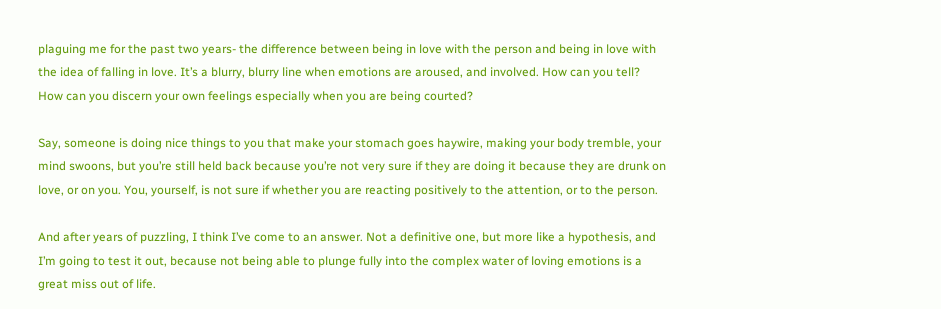plaguing me for the past two years- the difference between being in love with the person and being in love with the idea of falling in love. It’s a blurry, blurry line when emotions are aroused, and involved. How can you tell? How can you discern your own feelings especially when you are being courted?

Say, someone is doing nice things to you that make your stomach goes haywire, making your body tremble, your mind swoons, but you’re still held back because you’re not very sure if they are doing it because they are drunk on love, or on you. You, yourself, is not sure if whether you are reacting positively to the attention, or to the person.

And after years of puzzling, I think I’ve come to an answer. Not a definitive one, but more like a hypothesis, and I’m going to test it out, because not being able to plunge fully into the complex water of loving emotions is a great miss out of life.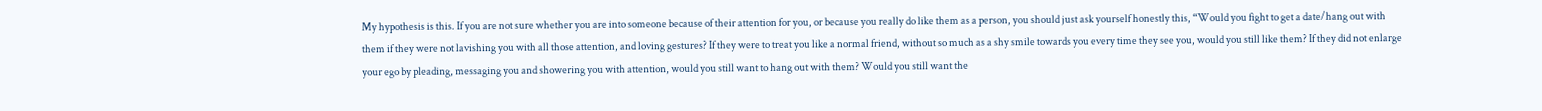My hypothesis is this. If you are not sure whether you are into someone because of their attention for you, or because you really do like them as a person, you should just ask yourself honestly this, “Would you fight to get a date/hang out with them if they were not lavishing you with all those attention, and loving gestures? If they were to treat you like a normal friend, without so much as a shy smile towards you every time they see you, would you still like them? If they did not enlarge your ego by pleading, messaging you and showering you with attention, would you still want to hang out with them? Would you still want the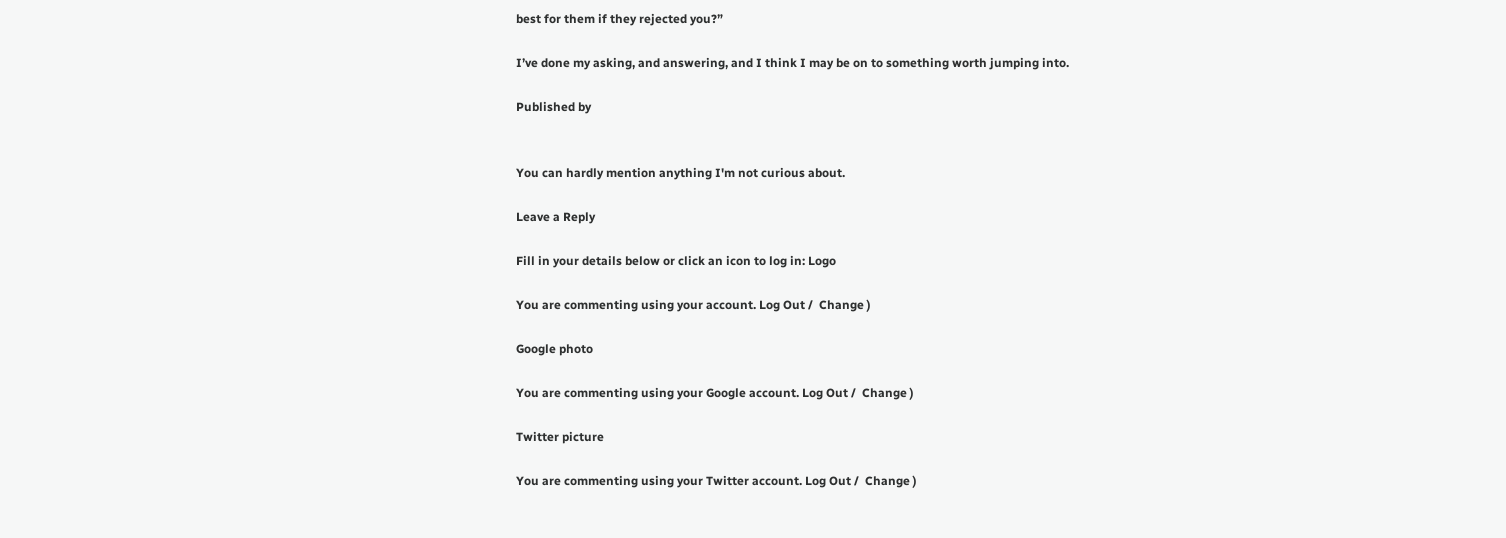best for them if they rejected you?”

I’ve done my asking, and answering, and I think I may be on to something worth jumping into.

Published by


You can hardly mention anything I'm not curious about.

Leave a Reply

Fill in your details below or click an icon to log in: Logo

You are commenting using your account. Log Out /  Change )

Google photo

You are commenting using your Google account. Log Out /  Change )

Twitter picture

You are commenting using your Twitter account. Log Out /  Change )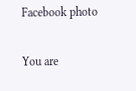Facebook photo

You are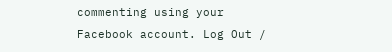commenting using your Facebook account. Log Out /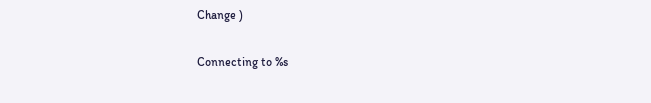Change )

Connecting to %s